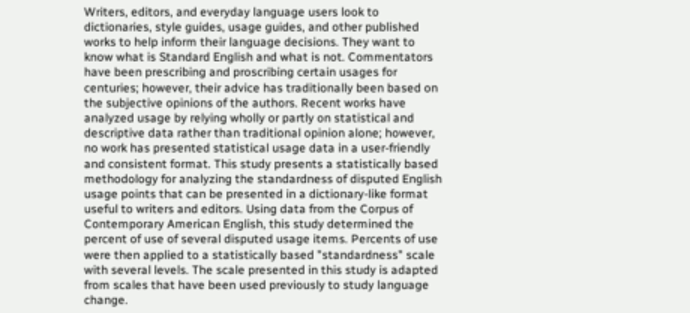Writers, editors, and everyday language users look to dictionaries, style guides, usage guides, and other published works to help inform their language decisions. They want to know what is Standard English and what is not. Commentators have been prescribing and proscribing certain usages for centuries; however, their advice has traditionally been based on the subjective opinions of the authors. Recent works have analyzed usage by relying wholly or partly on statistical and descriptive data rather than traditional opinion alone; however, no work has presented statistical usage data in a user-friendly and consistent format. This study presents a statistically based methodology for analyzing the standardness of disputed English usage points that can be presented in a dictionary-like format useful to writers and editors. Using data from the Corpus of Contemporary American English, this study determined the percent of use of several disputed usage items. Percents of use were then applied to a statistically based "standardness" scale with several levels. The scale presented in this study is adapted from scales that have been used previously to study language change.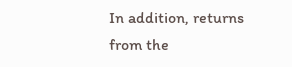In addition, returns from the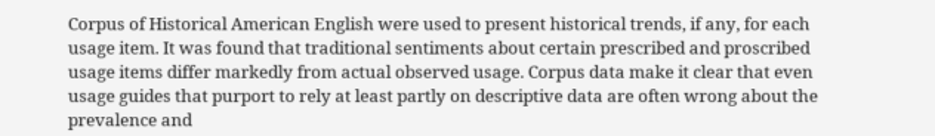Corpus of Historical American English were used to present historical trends, if any, for each usage item. It was found that traditional sentiments about certain prescribed and proscribed usage items differ markedly from actual observed usage. Corpus data make it clear that even usage guides that purport to rely at least partly on descriptive data are often wrong about the prevalence and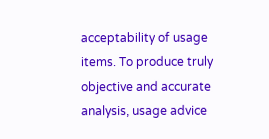acceptability of usage items. To produce truly objective and accurate analysis, usage advice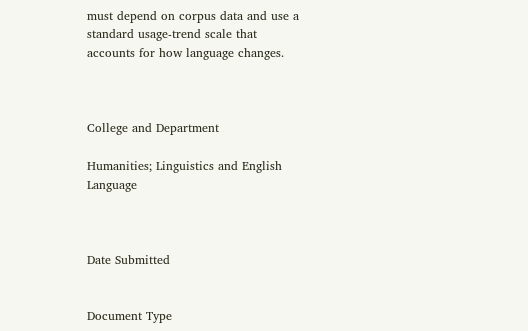must depend on corpus data and use a standard usage-trend scale that accounts for how language changes.



College and Department

Humanities; Linguistics and English Language



Date Submitted


Document Type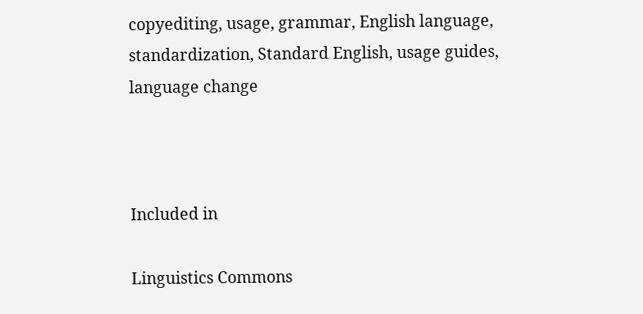copyediting, usage, grammar, English language, standardization, Standard English, usage guides, language change



Included in

Linguistics Commons